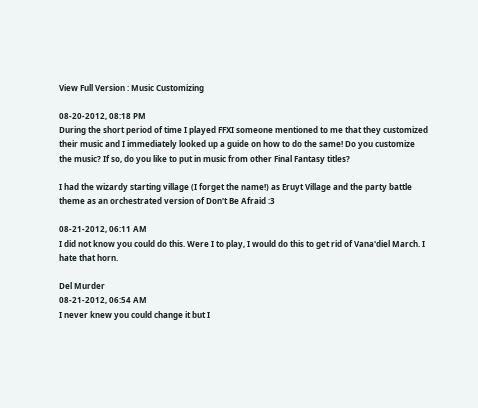View Full Version : Music Customizing

08-20-2012, 08:18 PM
During the short period of time I played FFXI someone mentioned to me that they customized their music and I immediately looked up a guide on how to do the same! Do you customize the music? If so, do you like to put in music from other Final Fantasy titles?

I had the wizardy starting village (I forget the name!) as Eruyt Village and the party battle theme as an orchestrated version of Don't Be Afraid :3

08-21-2012, 06:11 AM
I did not know you could do this. Were I to play, I would do this to get rid of Vana'diel March. I hate that horn.

Del Murder
08-21-2012, 06:54 AM
I never knew you could change it but I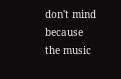don't mind because the music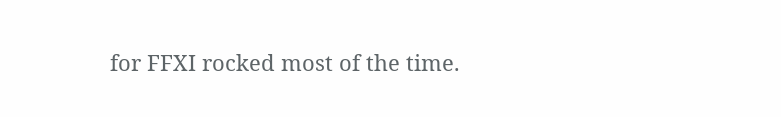for FFXI rocked most of the time.